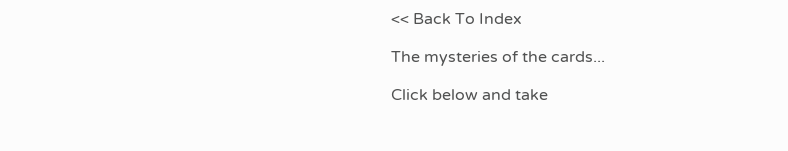<< Back To Index

The mysteries of the cards...

Click below and take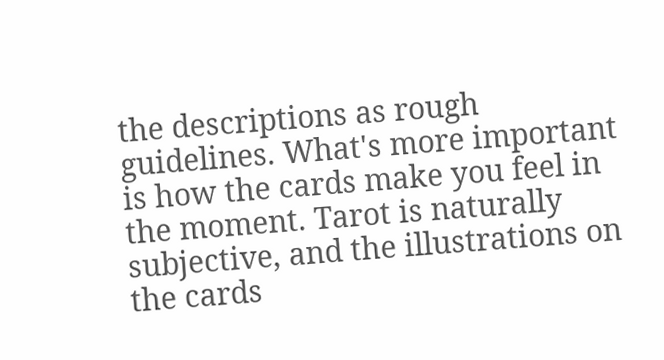the descriptions as rough guidelines. What's more important is how the cards make you feel in the moment. Tarot is naturally subjective, and the illustrations on the cards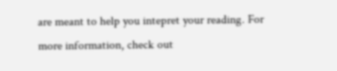are meant to help you intepret your reading. For more information, check out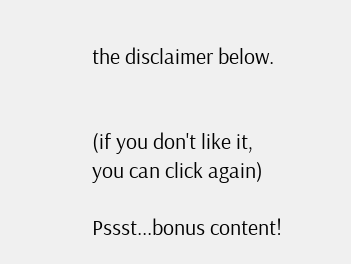the disclaimer below.


(if you don't like it, you can click again)

Pssst...bonus content!